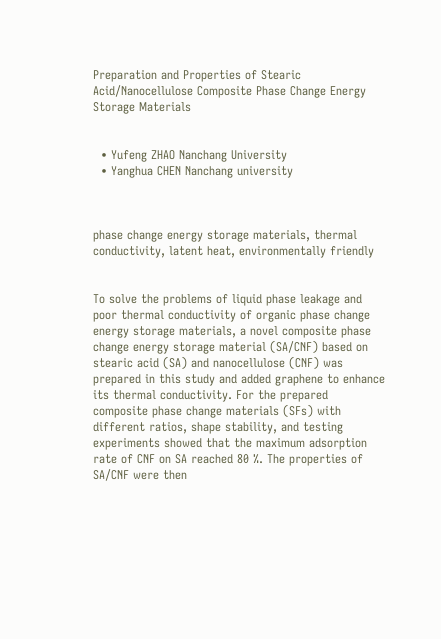Preparation and Properties of Stearic Acid/Nanocellulose Composite Phase Change Energy Storage Materials


  • Yufeng ZHAO Nanchang University
  • Yanghua CHEN Nanchang university



phase change energy storage materials, thermal conductivity, latent heat, environmentally friendly


To solve the problems of liquid phase leakage and poor thermal conductivity of organic phase change energy storage materials, a novel composite phase change energy storage material (SA/CNF) based on stearic acid (SA) and nanocellulose (CNF) was prepared in this study and added graphene to enhance its thermal conductivity. For the prepared composite phase change materials (SFs) with different ratios, shape stability, and testing experiments showed that the maximum adsorption rate of CNF on SA reached 80 %. The properties of SA/CNF were then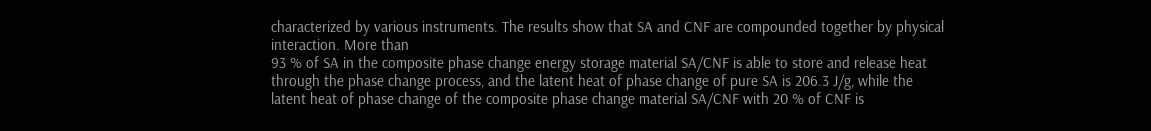characterized by various instruments. The results show that SA and CNF are compounded together by physical interaction. More than
93 % of SA in the composite phase change energy storage material SA/CNF is able to store and release heat through the phase change process, and the latent heat of phase change of pure SA is 206.3 J/g, while the latent heat of phase change of the composite phase change material SA/CNF with 20 % of CNF is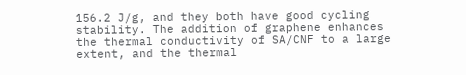156.2 J/g, and they both have good cycling stability. The addition of graphene enhances the thermal conductivity of SA/CNF to a large extent, and the thermal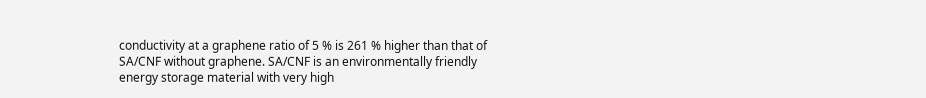conductivity at a graphene ratio of 5 % is 261 % higher than that of SA/CNF without graphene. SA/CNF is an environmentally friendly energy storage material with very high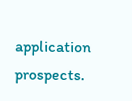application prospects.